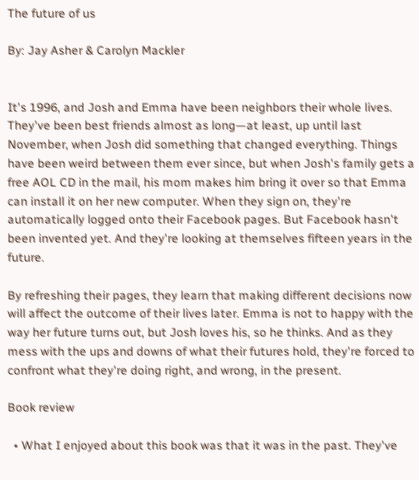The future of us

By: Jay Asher & Carolyn Mackler


It's 1996, and Josh and Emma have been neighbors their whole lives. They've been best friends almost as long—at least, up until last November, when Josh did something that changed everything. Things have been weird between them ever since, but when Josh's family gets a free AOL CD in the mail, his mom makes him bring it over so that Emma can install it on her new computer. When they sign on, they're automatically logged onto their Facebook pages. But Facebook hasn't been invented yet. And they're looking at themselves fifteen years in the future.

By refreshing their pages, they learn that making different decisions now will affect the outcome of their lives later. Emma is not to happy with the way her future turns out, but Josh loves his, so he thinks. And as they mess with the ups and downs of what their futures hold, they're forced to confront what they're doing right, and wrong, in the present.

Book review

  • What I enjoyed about this book was that it was in the past. They've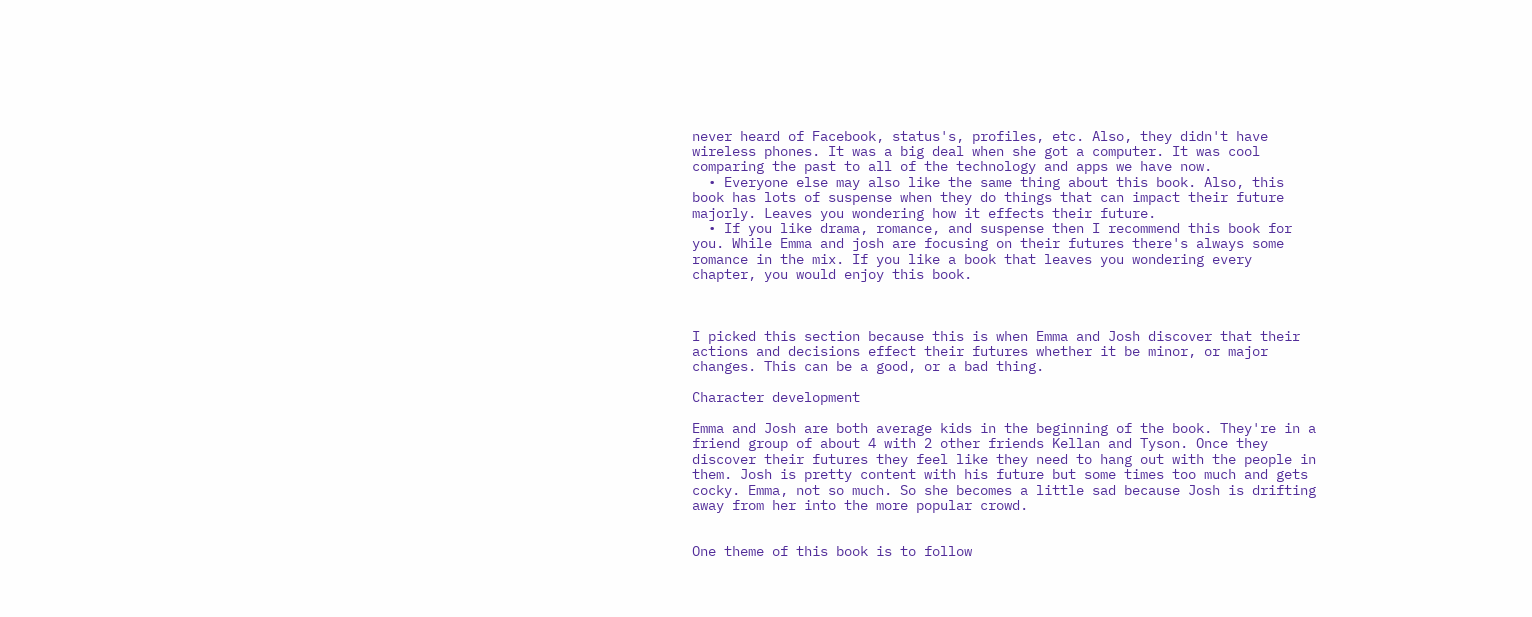never heard of Facebook, status's, profiles, etc. Also, they didn't have wireless phones. It was a big deal when she got a computer. It was cool comparing the past to all of the technology and apps we have now.
  • Everyone else may also like the same thing about this book. Also, this book has lots of suspense when they do things that can impact their future majorly. Leaves you wondering how it effects their future.
  • If you like drama, romance, and suspense then I recommend this book for you. While Emma and josh are focusing on their futures there's always some romance in the mix. If you like a book that leaves you wondering every chapter, you would enjoy this book.



I picked this section because this is when Emma and Josh discover that their actions and decisions effect their futures whether it be minor, or major changes. This can be a good, or a bad thing.

Character development

Emma and Josh are both average kids in the beginning of the book. They're in a friend group of about 4 with 2 other friends Kellan and Tyson. Once they discover their futures they feel like they need to hang out with the people in them. Josh is pretty content with his future but some times too much and gets cocky. Emma, not so much. So she becomes a little sad because Josh is drifting away from her into the more popular crowd.


One theme of this book is to follow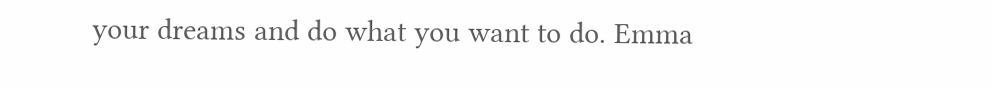your dreams and do what you want to do. Emma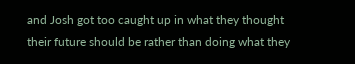and Josh got too caught up in what they thought their future should be rather than doing what they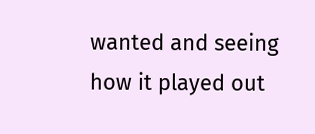wanted and seeing how it played out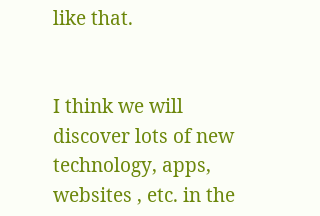like that.


I think we will discover lots of new technology, apps, websites , etc. in the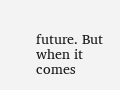future. But when it comes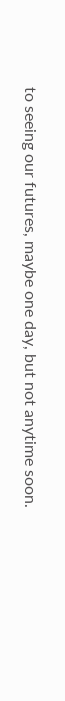to seeing our futures, maybe one day, but not anytime soon.